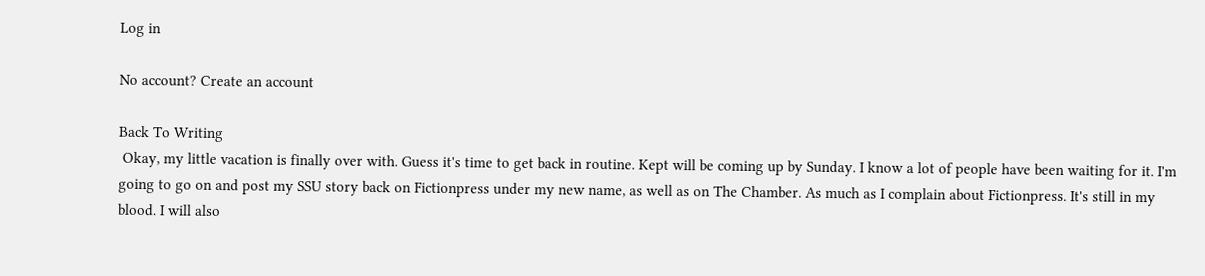Log in

No account? Create an account

Back To Writing
 Okay, my little vacation is finally over with. Guess it's time to get back in routine. Kept will be coming up by Sunday. I know a lot of people have been waiting for it. I'm going to go on and post my SSU story back on Fictionpress under my new name, as well as on The Chamber. As much as I complain about Fictionpress. It's still in my blood. I will also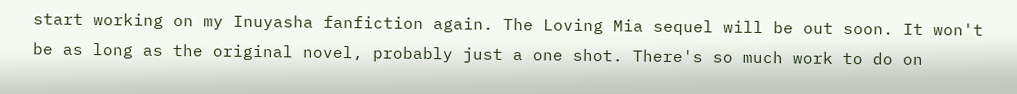start working on my Inuyasha fanfiction again. The Loving Mia sequel will be out soon. It won't be as long as the original novel, probably just a one shot. There's so much work to do on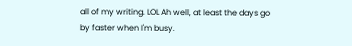all of my writing. LOL Ah well, at least the days go by faster when I'm busy.